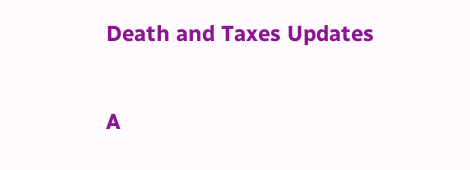Death and Taxes Updates

A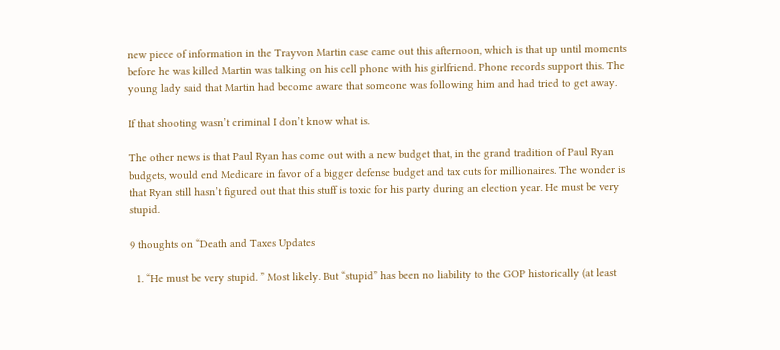new piece of information in the Trayvon Martin case came out this afternoon, which is that up until moments before he was killed Martin was talking on his cell phone with his girlfriend. Phone records support this. The young lady said that Martin had become aware that someone was following him and had tried to get away.

If that shooting wasn’t criminal I don’t know what is.

The other news is that Paul Ryan has come out with a new budget that, in the grand tradition of Paul Ryan budgets, would end Medicare in favor of a bigger defense budget and tax cuts for millionaires. The wonder is that Ryan still hasn’t figured out that this stuff is toxic for his party during an election year. He must be very stupid.

9 thoughts on “Death and Taxes Updates

  1. “He must be very stupid. ” Most likely. But “stupid” has been no liability to the GOP historically (at least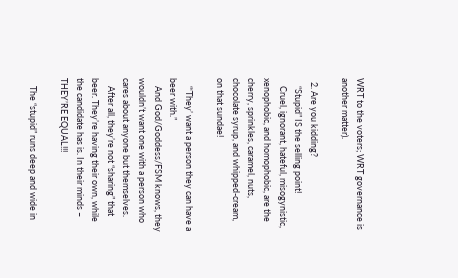WRT to the voters; WRT governance is another matter).

  2. Are you kidding?
    “Stupid” IS the selling point!
    Cruel, ignorant, hateful, misogynistic, xenophobic, and homophobic, are the cherry, sprinkles, caramel, nuts, chocolate syrup, and whipped-cream, on that sundae!

    “‘They’ want a person they can have a beer with.”
    And God/Goddess/FSM knows, they wouldn’t want one with a person who cares about anyone but themselves.
    After all, they’re not “sharing” that beer. They’re having their own, while the candidate has is. In their minds – THEY’RE EQUAL!!!

    The “stupid” runs deep and wide in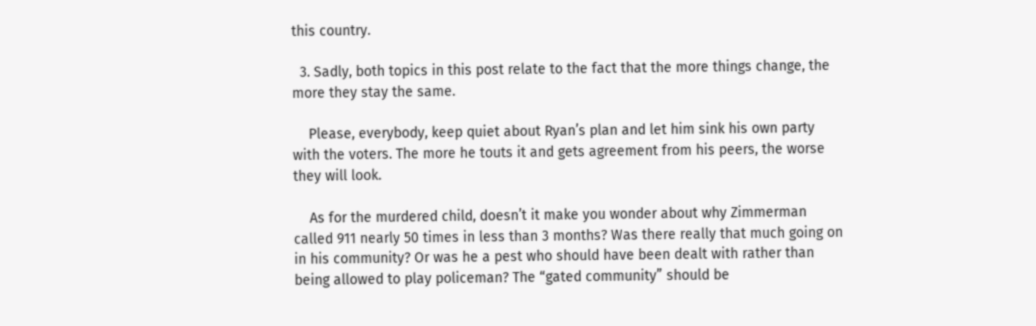this country.

  3. Sadly, both topics in this post relate to the fact that the more things change, the more they stay the same.

    Please, everybody, keep quiet about Ryan’s plan and let him sink his own party with the voters. The more he touts it and gets agreement from his peers, the worse they will look.

    As for the murdered child, doesn’t it make you wonder about why Zimmerman called 911 nearly 50 times in less than 3 months? Was there really that much going on in his community? Or was he a pest who should have been dealt with rather than being allowed to play policeman? The “gated community” should be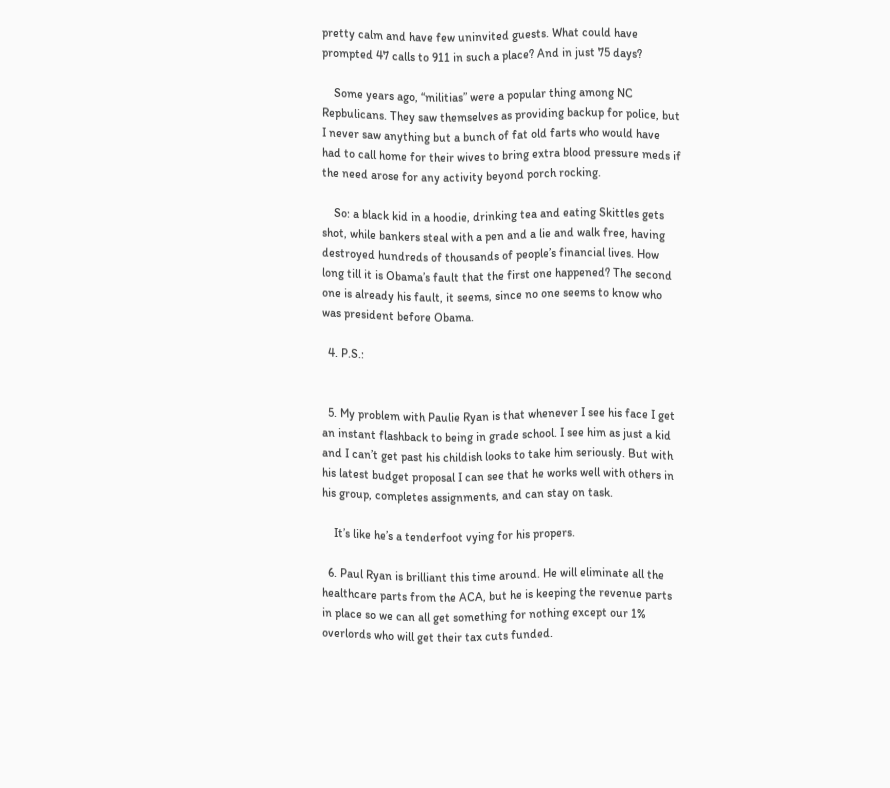pretty calm and have few uninvited guests. What could have prompted 47 calls to 911 in such a place? And in just 75 days?

    Some years ago, “militias” were a popular thing among NC Repbulicans. They saw themselves as providing backup for police, but I never saw anything but a bunch of fat old farts who would have had to call home for their wives to bring extra blood pressure meds if the need arose for any activity beyond porch rocking.

    So: a black kid in a hoodie, drinking tea and eating Skittles gets shot, while bankers steal with a pen and a lie and walk free, having destroyed hundreds of thousands of people’s financial lives. How long till it is Obama’s fault that the first one happened? The second one is already his fault, it seems, since no one seems to know who was president before Obama.

  4. P.S.:


  5. My problem with Paulie Ryan is that whenever I see his face I get an instant flashback to being in grade school. I see him as just a kid and I can’t get past his childish looks to take him seriously. But with his latest budget proposal I can see that he works well with others in his group, completes assignments, and can stay on task.

    It’s like he’s a tenderfoot vying for his propers.

  6. Paul Ryan is brilliant this time around. He will eliminate all the healthcare parts from the ACA, but he is keeping the revenue parts in place so we can all get something for nothing except our 1% overlords who will get their tax cuts funded.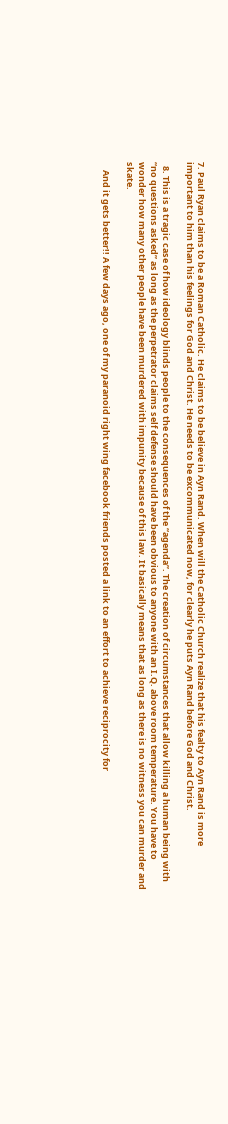7. Paul Ryan claims to be a Roman Catholic. He claims to be believe in Ayn Rand. When will the Catholic Church realize that his fealty to Ayn Rand is more important to him than his feelings for God and Christ. He needs to be excommunicated now, for clearly he puts Ayn Rand before God and Christ.

  8. This is a tragic case of how ideology blinds people to the consequences of the “agenda”. The creation of circumstances that allow killing a human being with “no questions asked” as long as the perpetrator claims self defense should have been obvious to anyone with an I.Q. above room temperature. You have to wonder how many other people have been murdered with impunity because of this law. It basically means that as long as there is no witness you can murder and skate.

    And it gets better!! A few days ago, one of my paranoid right wing facebook friends posted a link to an effort to achieve reciprocity for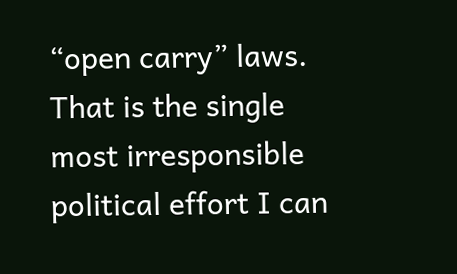“open carry” laws. That is the single most irresponsible political effort I can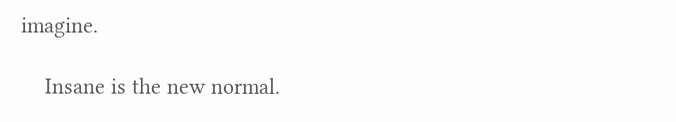imagine.

    Insane is the new normal.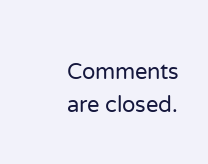Comments are closed.